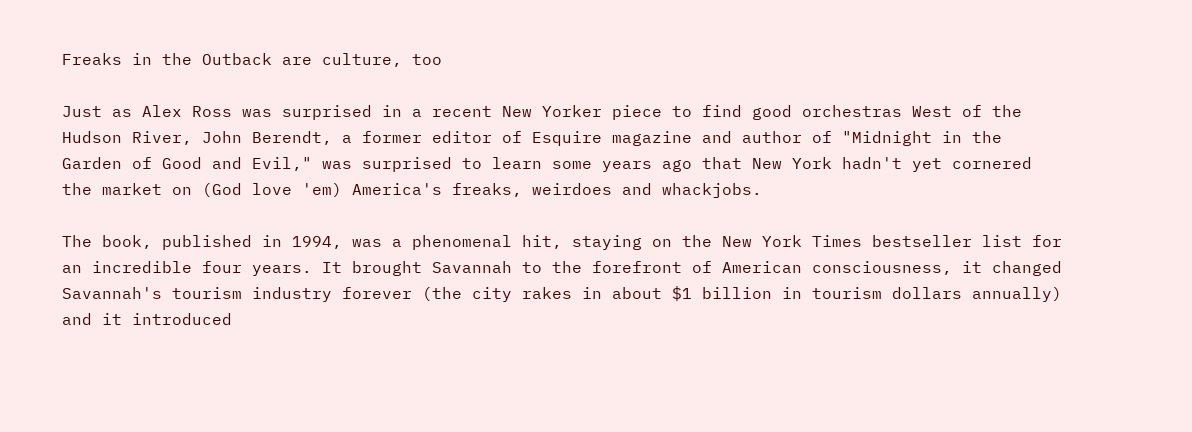Freaks in the Outback are culture, too

Just as Alex Ross was surprised in a recent New Yorker piece to find good orchestras West of the Hudson River, John Berendt, a former editor of Esquire magazine and author of "Midnight in the Garden of Good and Evil," was surprised to learn some years ago that New York hadn't yet cornered the market on (God love 'em) America's freaks, weirdoes and whackjobs.

The book, published in 1994, was a phenomenal hit, staying on the New York Times bestseller list for an incredible four years. It brought Savannah to the forefront of American consciousness, it changed Savannah's tourism industry forever (the city rakes in about $1 billion in tourism dollars annually) and it introduced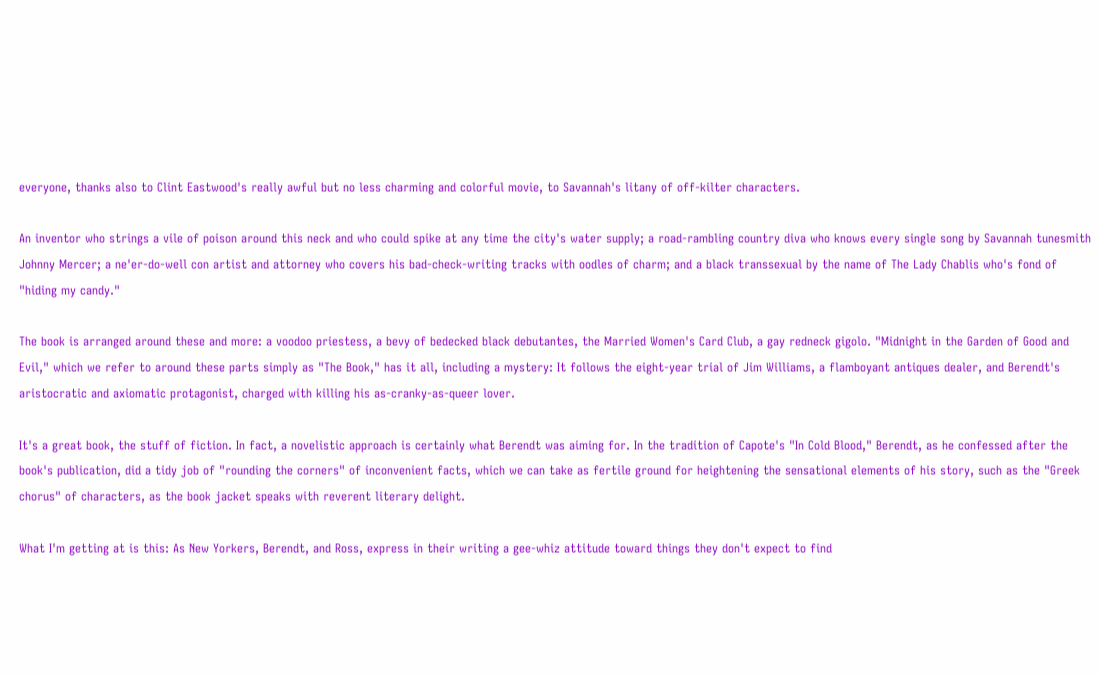everyone, thanks also to Clint Eastwood's really awful but no less charming and colorful movie, to Savannah's litany of off-kilter characters.

An inventor who strings a vile of poison around this neck and who could spike at any time the city's water supply; a road-rambling country diva who knows every single song by Savannah tunesmith Johnny Mercer; a ne'er-do-well con artist and attorney who covers his bad-check-writing tracks with oodles of charm; and a black transsexual by the name of The Lady Chablis who's fond of "hiding my candy."

The book is arranged around these and more: a voodoo priestess, a bevy of bedecked black debutantes, the Married Women's Card Club, a gay redneck gigolo. "Midnight in the Garden of Good and Evil," which we refer to around these parts simply as "The Book," has it all, including a mystery: It follows the eight-year trial of Jim Williams, a flamboyant antiques dealer, and Berendt's aristocratic and axiomatic protagonist, charged with killing his as-cranky-as-queer lover.

It's a great book, the stuff of fiction. In fact, a novelistic approach is certainly what Berendt was aiming for. In the tradition of Capote's "In Cold Blood," Berendt, as he confessed after the book's publication, did a tidy job of "rounding the corners" of inconvenient facts, which we can take as fertile ground for heightening the sensational elements of his story, such as the "Greek chorus" of characters, as the book jacket speaks with reverent literary delight.

What I'm getting at is this: As New Yorkers, Berendt, and Ross, express in their writing a gee-whiz attitude toward things they don't expect to find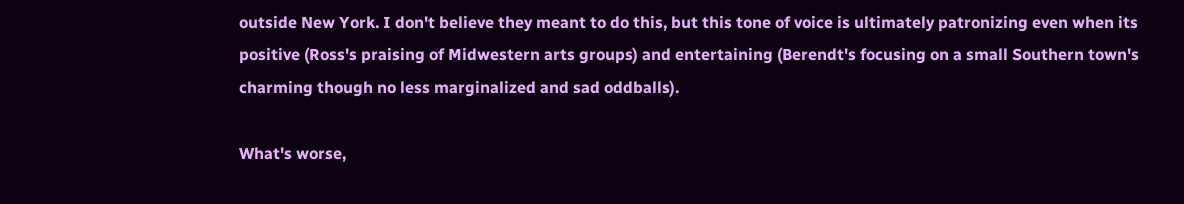outside New York. I don't believe they meant to do this, but this tone of voice is ultimately patronizing even when its positive (Ross's praising of Midwestern arts groups) and entertaining (Berendt's focusing on a small Southern town's charming though no less marginalized and sad oddballs).

What's worse,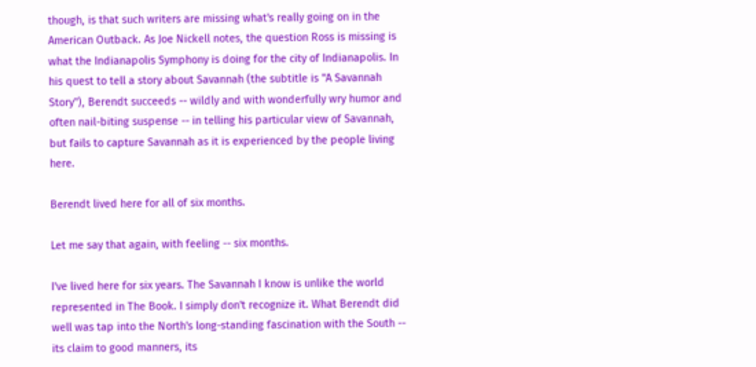though, is that such writers are missing what's really going on in the American Outback. As Joe Nickell notes, the question Ross is missing is what the Indianapolis Symphony is doing for the city of Indianapolis. In his quest to tell a story about Savannah (the subtitle is "A Savannah Story"), Berendt succeeds -- wildly and with wonderfully wry humor and often nail-biting suspense -- in telling his particular view of Savannah, but fails to capture Savannah as it is experienced by the people living here.

Berendt lived here for all of six months.

Let me say that again, with feeling -- six months.

I've lived here for six years. The Savannah I know is unlike the world represented in The Book. I simply don't recognize it. What Berendt did well was tap into the North's long-standing fascination with the South -- its claim to good manners, its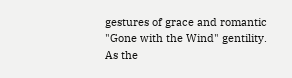gestures of grace and romantic "Gone with the Wind" gentility. As the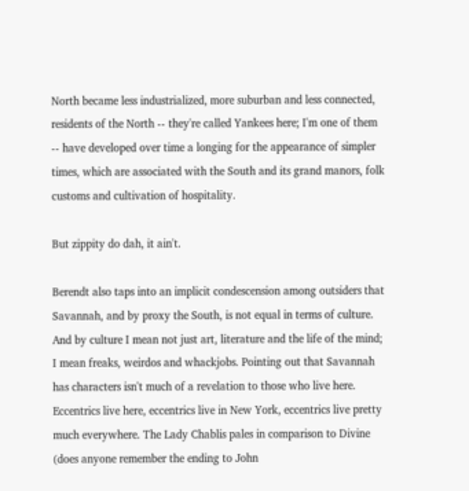North became less industrialized, more suburban and less connected, residents of the North -- they're called Yankees here; I'm one of them -- have developed over time a longing for the appearance of simpler times, which are associated with the South and its grand manors, folk customs and cultivation of hospitality.

But zippity do dah, it ain't.

Berendt also taps into an implicit condescension among outsiders that Savannah, and by proxy the South, is not equal in terms of culture. And by culture I mean not just art, literature and the life of the mind; I mean freaks, weirdos and whackjobs. Pointing out that Savannah has characters isn't much of a revelation to those who live here. Eccentrics live here, eccentrics live in New York, eccentrics live pretty much everywhere. The Lady Chablis pales in comparison to Divine (does anyone remember the ending to John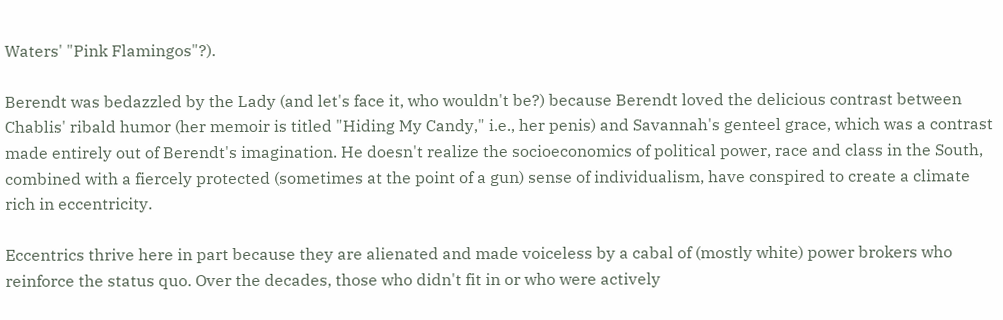Waters' "Pink Flamingos"?).

Berendt was bedazzled by the Lady (and let's face it, who wouldn't be?) because Berendt loved the delicious contrast between Chablis' ribald humor (her memoir is titled "Hiding My Candy," i.e., her penis) and Savannah's genteel grace, which was a contrast made entirely out of Berendt's imagination. He doesn't realize the socioeconomics of political power, race and class in the South, combined with a fiercely protected (sometimes at the point of a gun) sense of individualism, have conspired to create a climate rich in eccentricity.

Eccentrics thrive here in part because they are alienated and made voiceless by a cabal of (mostly white) power brokers who reinforce the status quo. Over the decades, those who didn't fit in or who were actively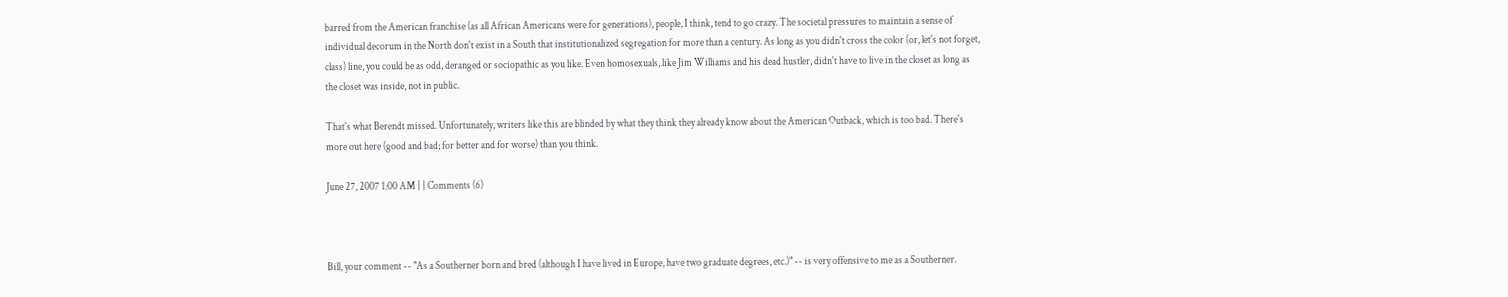barred from the American franchise (as all African Americans were for generations), people, I think, tend to go crazy. The societal pressures to maintain a sense of individual decorum in the North don't exist in a South that institutionalized segregation for more than a century. As long as you didn't cross the color (or, let's not forget, class) line, you could be as odd, deranged or sociopathic as you like. Even homosexuals, like Jim Williams and his dead hustler, didn't have to live in the closet as long as the closet was inside, not in public.

That's what Berendt missed. Unfortunately, writers like this are blinded by what they think they already know about the American Outback, which is too bad. There's more out here (good and bad; for better and for worse) than you think.

June 27, 2007 1:00 AM | | Comments (6)



Bill, your comment -- "As a Southerner born and bred (although I have lived in Europe, have two graduate degrees, etc.)" -- is very offensive to me as a Southerner.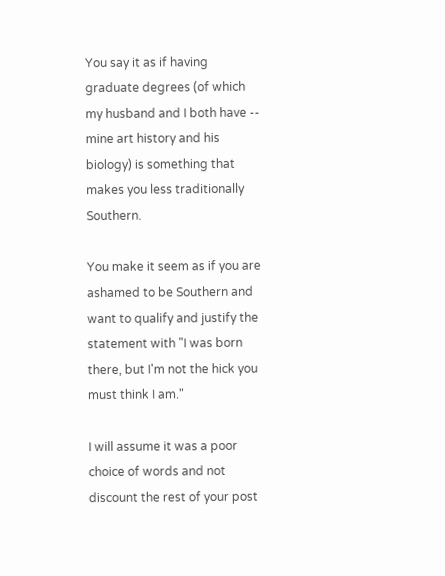You say it as if having graduate degrees (of which my husband and I both have -- mine art history and his biology) is something that makes you less traditionally Southern.

You make it seem as if you are ashamed to be Southern and want to qualify and justify the statement with "I was born there, but I'm not the hick you must think I am."

I will assume it was a poor choice of words and not discount the rest of your post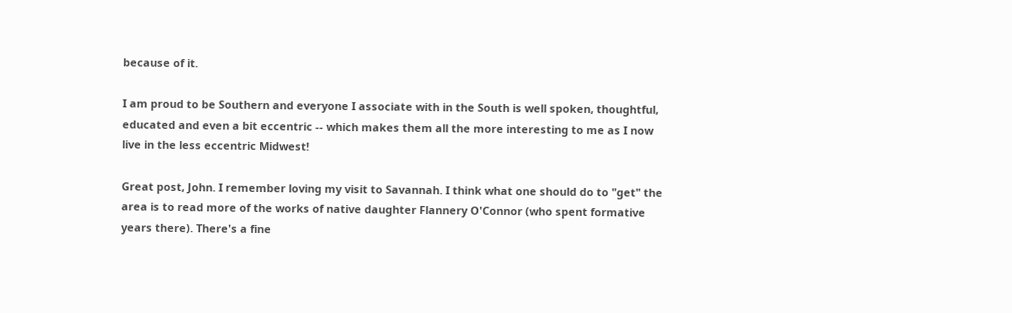because of it.

I am proud to be Southern and everyone I associate with in the South is well spoken, thoughtful, educated and even a bit eccentric -- which makes them all the more interesting to me as I now live in the less eccentric Midwest!

Great post, John. I remember loving my visit to Savannah. I think what one should do to "get" the area is to read more of the works of native daughter Flannery O'Connor (who spent formative years there). There's a fine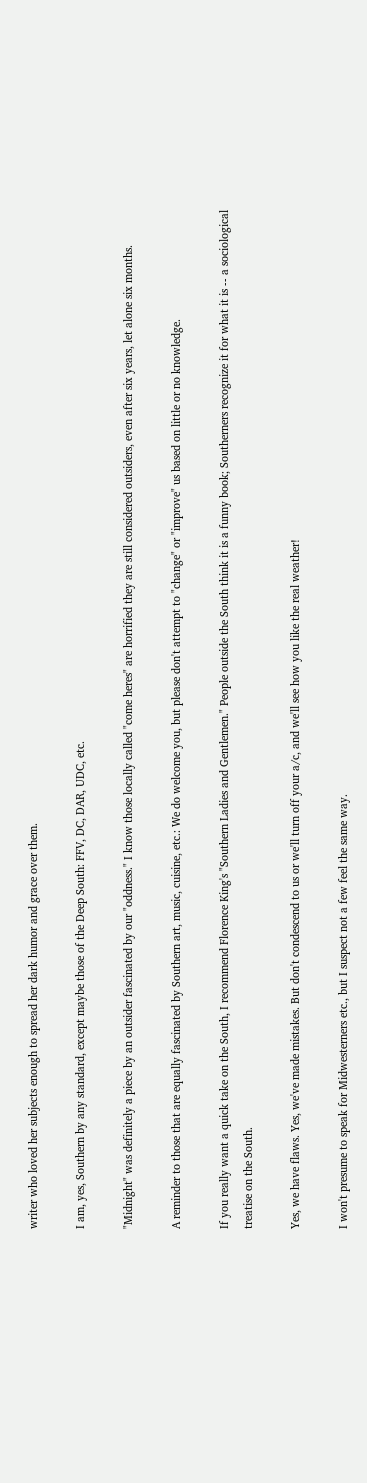writer who loved her subjects enough to spread her dark humor and grace over them.

I am, yes, Southern by any standard, except maybe those of the Deep South: FFV, DC, DAR, UDC, etc.

"Midnight" was definitely a piece by an outsider fascinated by our "oddness." I know those locally called "come heres" are horrified they are still considered outsiders, even after six years, let alone six months.

A reminder to those that are equally fascinated by Southern art, music, cuisine, etc.: We do welcome you, but please don't attempt to "change" or "improve" us based on little or no knowledge.

If you really want a quick take on the South, I recommend Florence King's "Southern Ladies and Gentlemen." People outside the South think it is a funny book; Southerners recognize it for what it is -- a sociological treatise on the South.

Yes, we have flaws. Yes, we've made mistakes. But don't condescend to us or we'll turn off your a/c, and we'll see how you like the real weather!

I won't presume to speak for Midwesterners etc., but I suspect not a few feel the same way.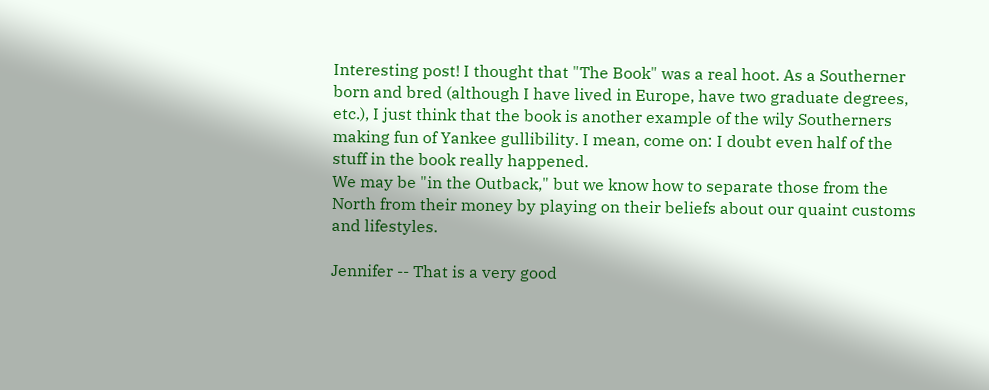Interesting post! I thought that "The Book" was a real hoot. As a Southerner born and bred (although I have lived in Europe, have two graduate degrees, etc.), I just think that the book is another example of the wily Southerners making fun of Yankee gullibility. I mean, come on: I doubt even half of the stuff in the book really happened.
We may be "in the Outback," but we know how to separate those from the North from their money by playing on their beliefs about our quaint customs and lifestyles.

Jennifer -- That is a very good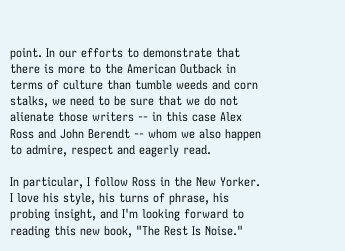point. In our efforts to demonstrate that there is more to the American Outback in terms of culture than tumble weeds and corn stalks, we need to be sure that we do not alienate those writers -- in this case Alex Ross and John Berendt -- whom we also happen to admire, respect and eagerly read.

In particular, I follow Ross in the New Yorker. I love his style, his turns of phrase, his probing insight, and I'm looking forward to reading this new book, "The Rest Is Noise."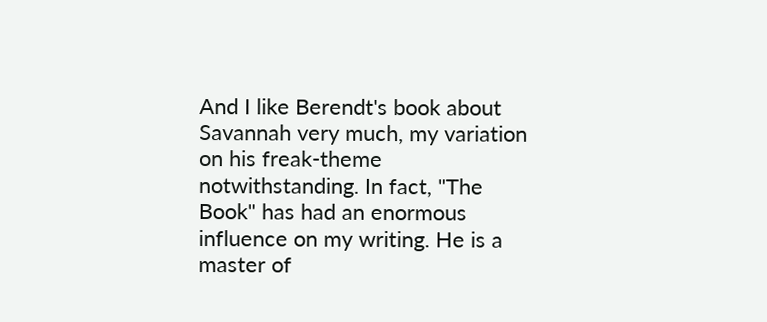And I like Berendt's book about Savannah very much, my variation on his freak-theme notwithstanding. In fact, "The Book" has had an enormous influence on my writing. He is a master of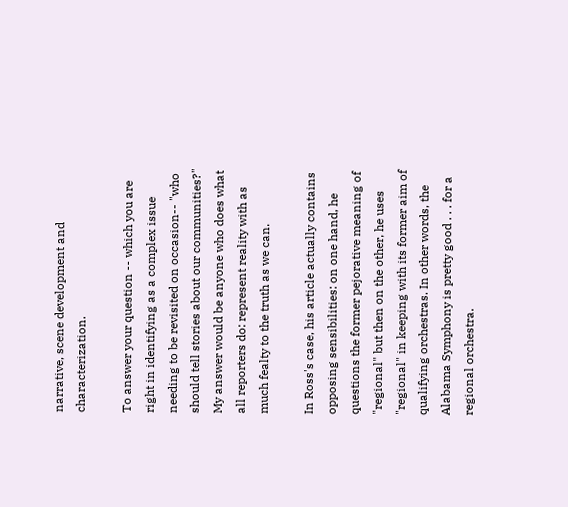narrative, scene development and characterization.

To answer your question -- which you are right in identifying as a complex issue needing to be revisited on occasion-- "who should tell stories about our communities?" My answer would be anyone who does what all reporters do: represent reality with as much fealty to the truth as we can.

In Ross's case, his article actually contains opposing sensibilities: on one hand, he questions the former pejorative meaning of "regional" but then on the other, he uses "regional" in keeping with its former aim of qualifying orchestras. In other words, the Alabama Symphony is pretty good . . . for a regional orchestra.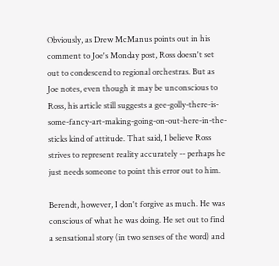Obviously, as Drew McManus points out in his comment to Joe's Monday post, Ross doesn't set out to condescend to regional orchestras. But as Joe notes, even though it may be unconscious to Ross, his article still suggests a gee-golly-there-is-some-fancy-art-making-going-on-out-here-in-the-sticks kind of attitude. That said, I believe Ross strives to represent reality accurately -- perhaps he just needs someone to point this error out to him.

Berendt, however, I don't forgive as much. He was conscious of what he was doing. He set out to find a sensational story (in two senses of the word) and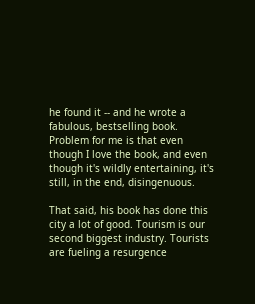he found it -- and he wrote a fabulous, bestselling book. Problem for me is that even though I love the book, and even though it's wildly entertaining, it's still, in the end, disingenuous.

That said, his book has done this city a lot of good. Tourism is our second biggest industry. Tourists are fueling a resurgence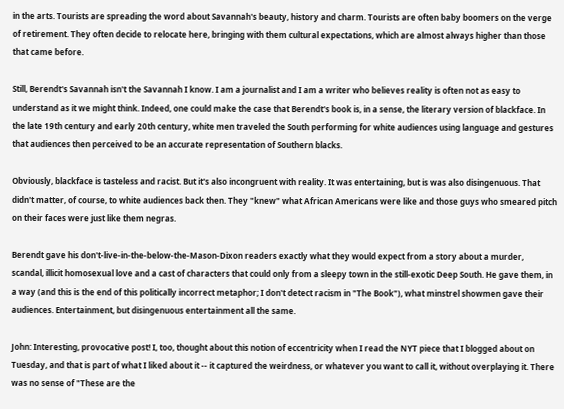in the arts. Tourists are spreading the word about Savannah's beauty, history and charm. Tourists are often baby boomers on the verge of retirement. They often decide to relocate here, bringing with them cultural expectations, which are almost always higher than those that came before.

Still, Berendt's Savannah isn't the Savannah I know. I am a journalist and I am a writer who believes reality is often not as easy to understand as it we might think. Indeed, one could make the case that Berendt's book is, in a sense, the literary version of blackface. In the late 19th century and early 20th century, white men traveled the South performing for white audiences using language and gestures that audiences then perceived to be an accurate representation of Southern blacks.

Obviously, blackface is tasteless and racist. But it's also incongruent with reality. It was entertaining, but is was also disingenuous. That didn't matter, of course, to white audiences back then. They "knew" what African Americans were like and those guys who smeared pitch on their faces were just like them negras.

Berendt gave his don't-live-in-the-below-the-Mason-Dixon readers exactly what they would expect from a story about a murder, scandal, illicit homosexual love and a cast of characters that could only from a sleepy town in the still-exotic Deep South. He gave them, in a way (and this is the end of this politically incorrect metaphor; I don't detect racism in "The Book"), what minstrel showmen gave their audiences. Entertainment, but disingenuous entertainment all the same.

John: Interesting, provocative post! I, too, thought about this notion of eccentricity when I read the NYT piece that I blogged about on Tuesday, and that is part of what I liked about it -- it captured the weirdness, or whatever you want to call it, without overplaying it. There was no sense of "These are the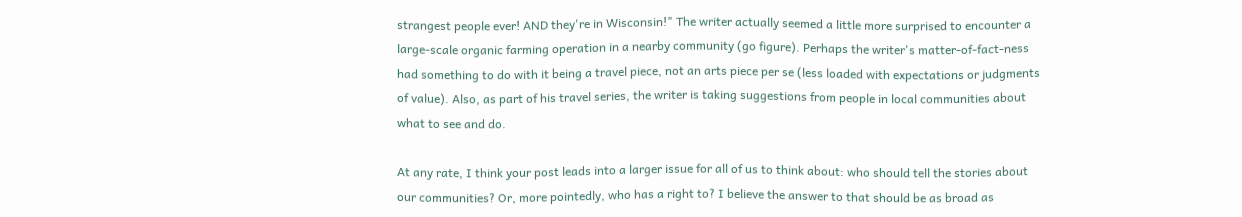strangest people ever! AND they're in Wisconsin!" The writer actually seemed a little more surprised to encounter a large-scale organic farming operation in a nearby community (go figure). Perhaps the writer's matter-of-fact-ness had something to do with it being a travel piece, not an arts piece per se (less loaded with expectations or judgments of value). Also, as part of his travel series, the writer is taking suggestions from people in local communities about what to see and do.

At any rate, I think your post leads into a larger issue for all of us to think about: who should tell the stories about our communities? Or, more pointedly, who has a right to? I believe the answer to that should be as broad as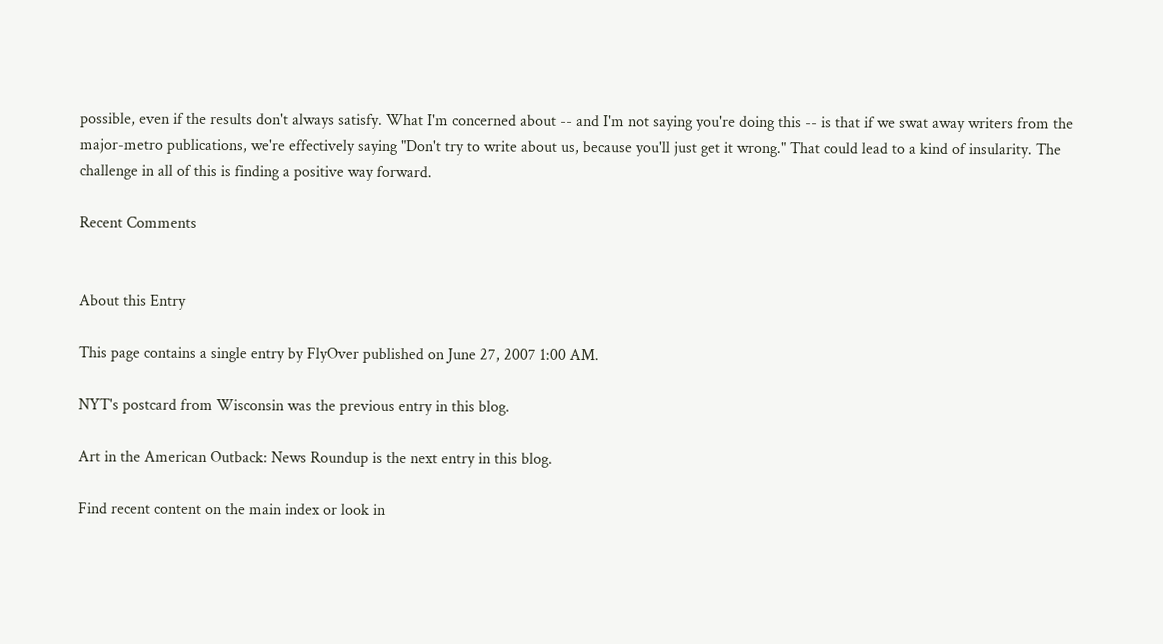possible, even if the results don't always satisfy. What I'm concerned about -- and I'm not saying you're doing this -- is that if we swat away writers from the major-metro publications, we're effectively saying "Don't try to write about us, because you'll just get it wrong." That could lead to a kind of insularity. The challenge in all of this is finding a positive way forward.

Recent Comments


About this Entry

This page contains a single entry by FlyOver published on June 27, 2007 1:00 AM.

NYT's postcard from Wisconsin was the previous entry in this blog.

Art in the American Outback: News Roundup is the next entry in this blog.

Find recent content on the main index or look in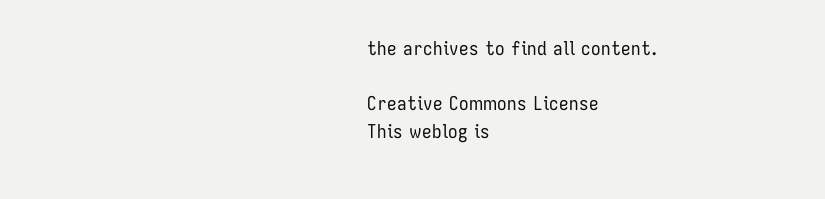the archives to find all content.

Creative Commons License
This weblog is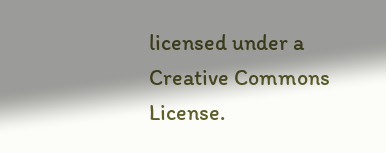licensed under a Creative Commons License.